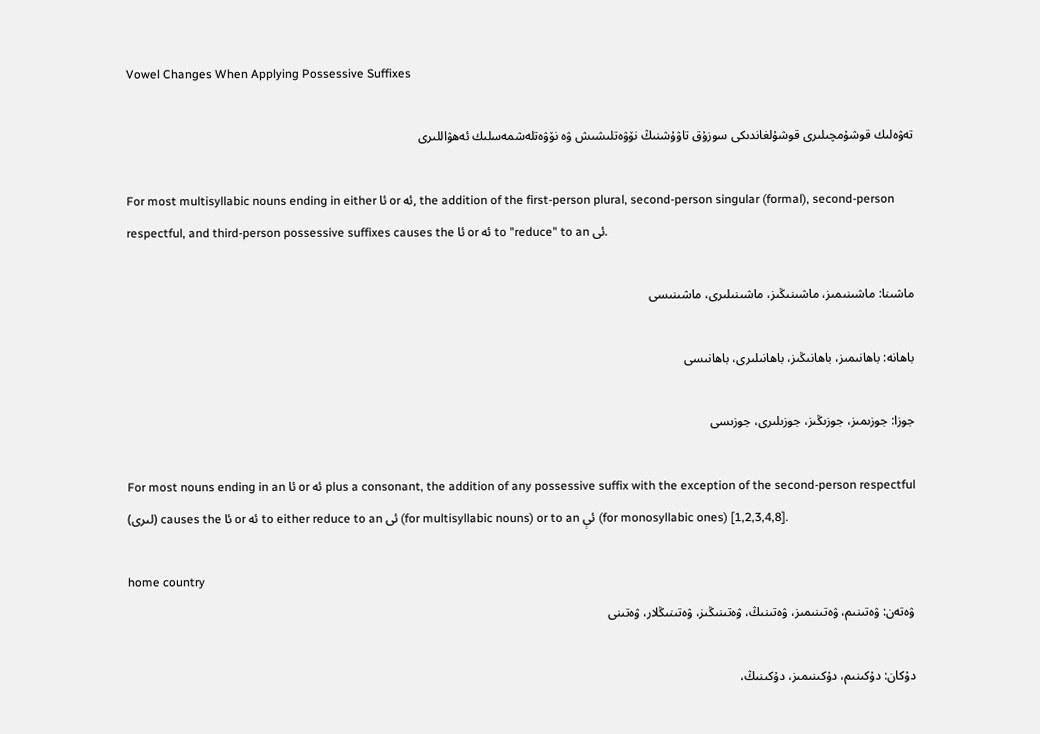Vowel Changes When Applying Possessive Suffixes

تەۋەلىك قوشۇمچىلىرى قوشۇلغاندىكى سوزۇق تاۋۇشنىڭ نۆۋەتلىشىش ۋە نۆۋەتلەشمەسلىك ئەھۋاللىرى

For most multisyllabic nouns ending in either ئا or ئە, the addition of the first-person plural, second-person singular (formal), second-person respectful, and third-person possessive suffixes causes the ئا or ئە to "reduce" to an ئى.

ماشىنا: ماشىنىمىز، ماشىنىڭىز، ماشىنىلىرى، ماشىنىسى

باھانە: باھانىمىز، باھانىڭىز، باھانىلىرى، باھانىسى

جوزا: جوزىمىز، جوزىڭىز، جوزىلىرى، جوزىسى

For most nouns ending in an ئا or ئە plus a consonant, the addition of any possessive suffix with the exception of the second-person respectful (لىرى) causes the ئا or ئە to either reduce to an ئى (for multisyllabic nouns) or to an ئې (for monosyllabic ones) [1,2,3,4,8].

home country
ۋەتەن: ۋەتىنىم، ۋەتىنىمىز، ۋەتىنىڭ، ۋەتىنىڭىز، ۋەتىنىڭلار، ۋەتىنى

دۇكان: دۇكىنىم، دۇكىنىمىز، دۇكىنىڭ،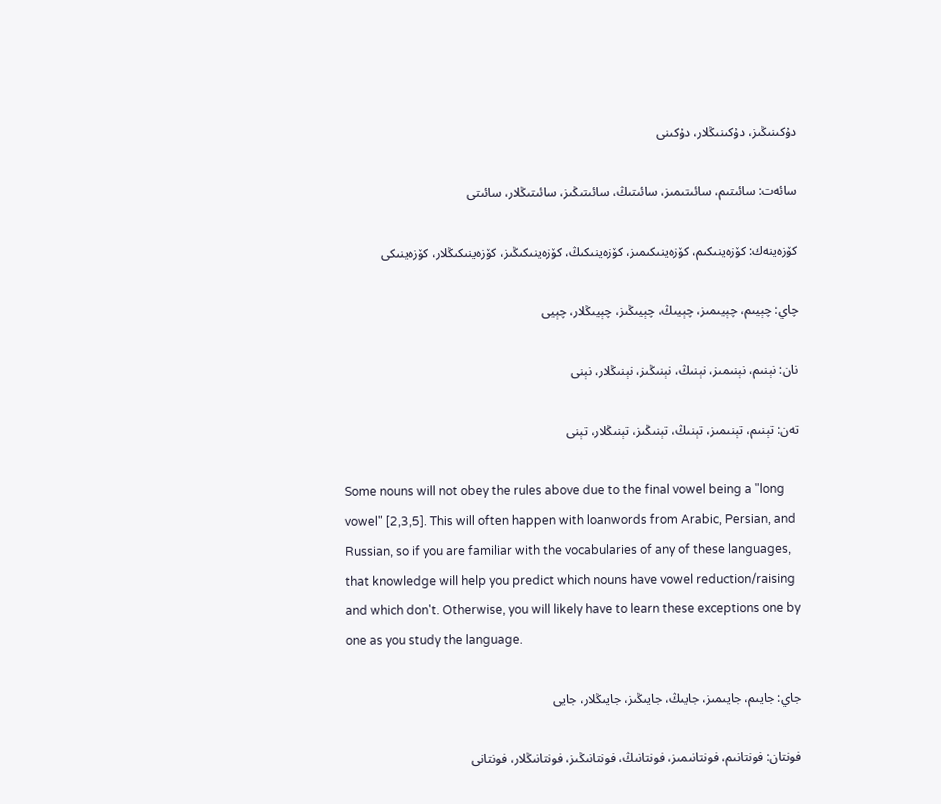دۇكىنىڭىز، دۇكىنىڭلار، دۇكىنى

سائەت: سائىتىم، سائىتىمىز، سائىتىڭ، سائىتىڭىز، سائىتىڭلار، سائىتى

كۆزەينەك: كۆزەينىكىم، كۆزەينىكىمىز، كۆزەينىكىڭ، كۆزەينىكىڭىز، كۆزەينىكىڭلار، كۆزەينىكى

چاي: چېيىم، چېيىمىز، چېيىڭ، چېيىڭىز، چېيىڭلار، چېيى

نان: نېنىم، نېنىمىز، نېنىڭ، نېنىڭىز، نېنىڭلار، نېنى

تەن: تېنىم، تېنىمىز، تېنىڭ، تېنىڭىز، تېنىڭلار، تېنى

Some nouns will not obey the rules above due to the final vowel being a "long vowel" [2,3,5]. This will often happen with loanwords from Arabic, Persian, and Russian, so if you are familiar with the vocabularies of any of these languages, that knowledge will help you predict which nouns have vowel reduction/raising and which don't. Otherwise, you will likely have to learn these exceptions one by one as you study the language.

جاي: جايىم، جايىمىز، جايىڭ، جايىڭىز، جايىڭلار، جايى

فونتان: فونتانىم، فونتانىمىز، فونتانىڭ، فونتانىڭىز، فونتانىڭلار، فونتانى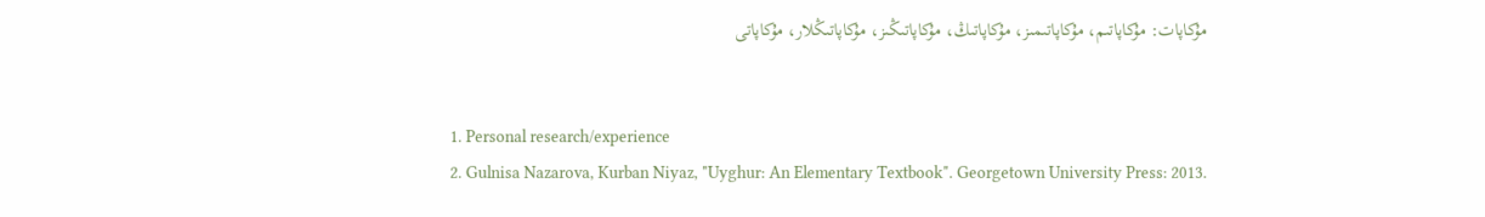مۇكاپات: مۇكاپاتىم، مۇكاپاتىمىز، مۇكاپاتىڭ، مۇكاپاتىڭىز، مۇكاپاتىڭلار، مۇكاپاتى


  1. Personal research/experience
  2. Gulnisa Nazarova, Kurban Niyaz, "Uyghur: An Elementary Textbook". Georgetown University Press: 2013.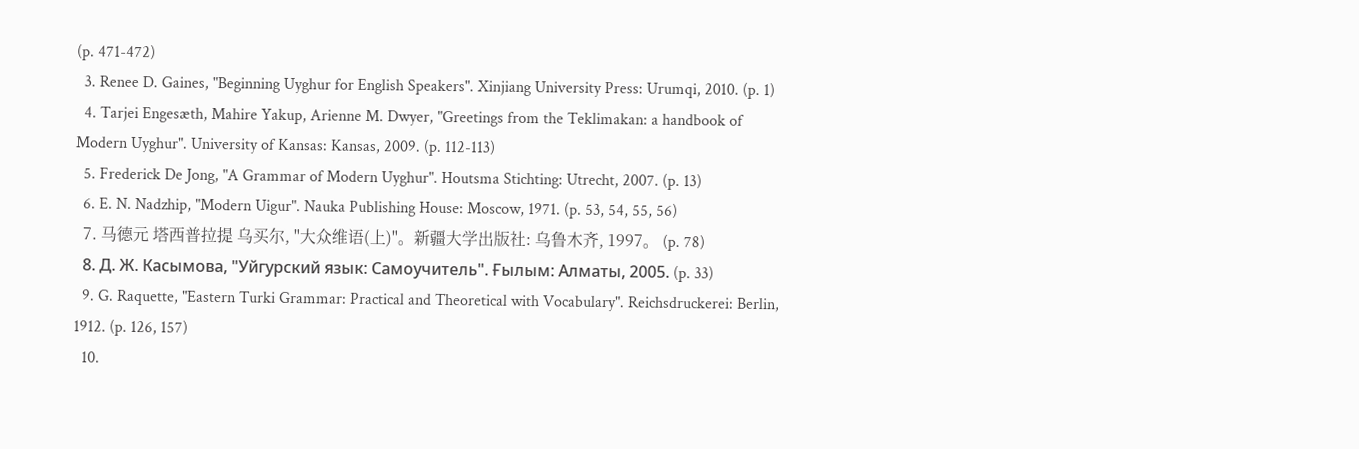(p. 471-472)
  3. Renee D. Gaines, "Beginning Uyghur for English Speakers". Xinjiang University Press: Urumqi, 2010. (p. 1)
  4. Tarjei Engesæth, Mahire Yakup, Arienne M. Dwyer, "Greetings from the Teklimakan: a handbook of Modern Uyghur". University of Kansas: Kansas, 2009. (p. 112-113)
  5. Frederick De Jong, "A Grammar of Modern Uyghur". Houtsma Stichting: Utrecht, 2007. (p. 13)
  6. E. N. Nadzhip, "Modern Uigur". Nauka Publishing House: Moscow, 1971. (p. 53, 54, 55, 56)
  7. 马德元 塔西普拉提 乌买尔, "大众维语(上)"。新疆大学出版社: 乌鲁木齐, 1997。 (p. 78)
  8. Д. Ж. Касымова, "Уйгурский язык: Самоучитель". Ғылым: Алматы, 2005. (p. 33)
  9. G. Raquette, "Eastern Turki Grammar: Practical and Theoretical with Vocabulary". Reichsdruckerei: Berlin, 1912. (p. 126, 157)
  10.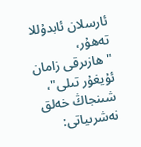ئارسلان ئابدۇللا تەھۇر، "ھازىرقى زامان ئۇيغۇر تىلى"، شىنجاڭ خەلق نەشرىياتى: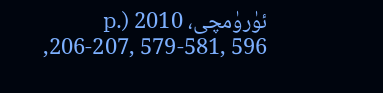ئۈرۈمچى، 2010 (p. 206-207, 579-581, 596,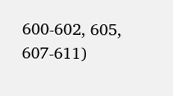600-602, 605, 607-611)